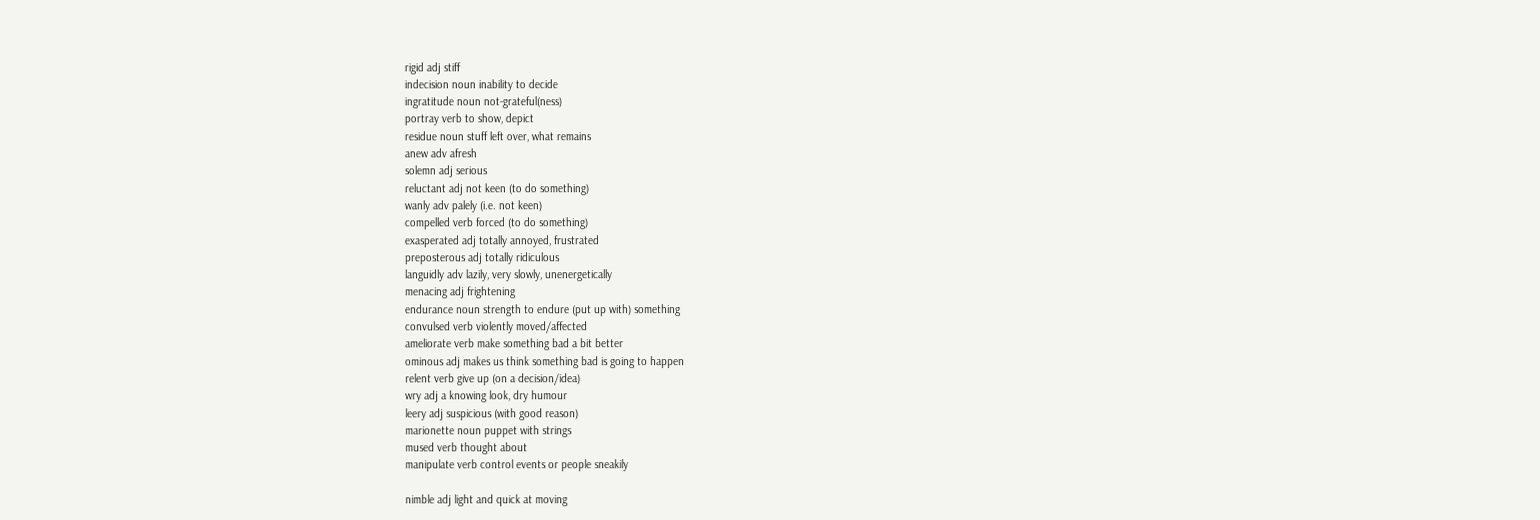rigid adj stiff
indecision noun inability to decide
ingratitude noun not-grateful(ness)
portray verb to show, depict
residue noun stuff left over, what remains
anew adv afresh
solemn adj serious
reluctant adj not keen (to do something)
wanly adv palely (i.e. not keen)
compelled verb forced (to do something)
exasperated adj totally annoyed, frustrated
preposterous adj totally ridiculous
languidly adv lazily, very slowly, unenergetically
menacing adj frightening
endurance noun strength to endure (put up with) something
convulsed verb violently moved/affected
ameliorate verb make something bad a bit better
ominous adj makes us think something bad is going to happen
relent verb give up (on a decision/idea)
wry adj a knowing look, dry humour
leery adj suspicious (with good reason)
marionette noun puppet with strings
mused verb thought about
manipulate verb control events or people sneakily

nimble adj light and quick at moving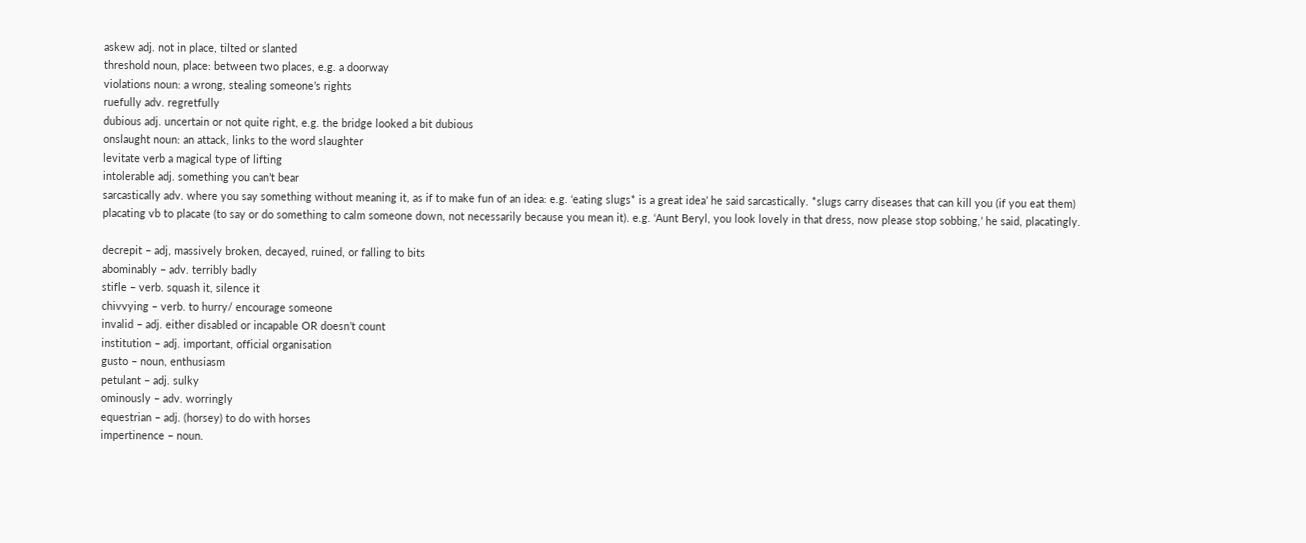askew adj. not in place, tilted or slanted
threshold noun, place: between two places, e.g. a doorway
violations noun: a wrong, stealing someone’s rights
ruefully adv. regretfully
dubious adj. uncertain or not quite right, e.g. the bridge looked a bit dubious
onslaught noun: an attack, links to the word slaughter
levitate verb a magical type of lifting
intolerable adj. something you can’t bear
sarcastically adv. where you say something without meaning it, as if to make fun of an idea: e.g. ‘eating slugs* is a great idea’ he said sarcastically. *slugs carry diseases that can kill you (if you eat them)
placating vb to placate (to say or do something to calm someone down, not necessarily because you mean it). e.g. ‘Aunt Beryl, you look lovely in that dress, now please stop sobbing,’ he said, placatingly.

decrepit – adj, massively broken, decayed, ruined, or falling to bits
abominably – adv. terribly badly
stifle – verb. squash it, silence it
chivvying – verb. to hurry/ encourage someone
invalid – adj. either disabled or incapable OR doesn’t count
institution – adj. important, official organisation
gusto – noun, enthusiasm
petulant – adj. sulky
ominously – adv. worringly
equestrian – adj. (horsey) to do with horses
impertinence – noun.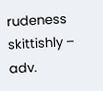rudeness
skittishly – adv.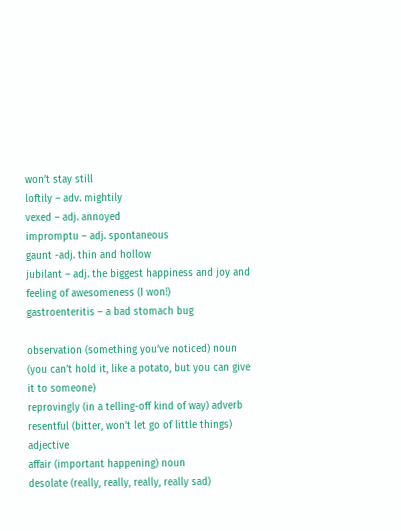won’t stay still
loftily – adv. mightily
vexed – adj. annoyed
impromptu – adj. spontaneous
gaunt -adj. thin and hollow
jubilant – adj. the biggest happiness and joy and feeling of awesomeness (I won!)
gastroenteritis – a bad stomach bug

observation (something you’ve noticed) noun (you can’t hold it, like a potato, but you can give it to someone)
reprovingly (in a telling-off kind of way) adverb
resentful (bitter, won’t let go of little things) adjective
affair (important happening) noun
desolate (really, really, really, really sad)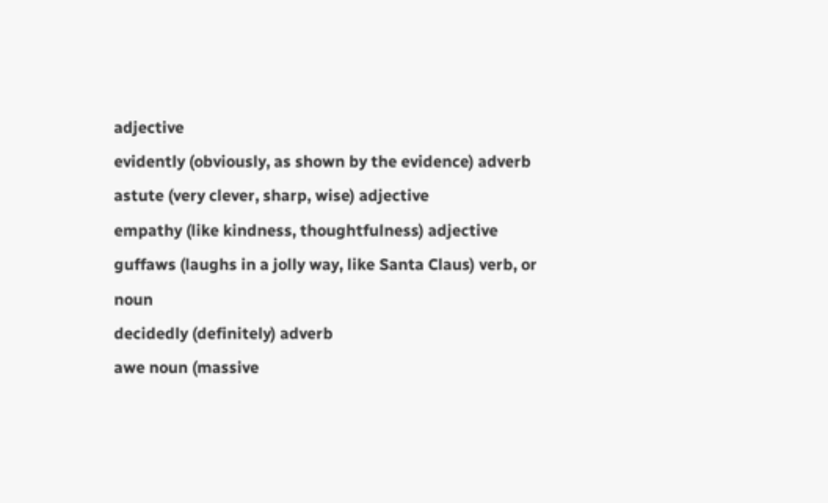adjective
evidently (obviously, as shown by the evidence) adverb
astute (very clever, sharp, wise) adjective
empathy (like kindness, thoughtfulness) adjective
guffaws (laughs in a jolly way, like Santa Claus) verb, or noun
decidedly (definitely) adverb
awe noun (massive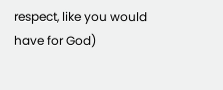respect, like you would have for God)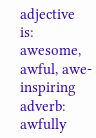adjective is: awesome, awful, awe-inspiring
adverb: awfully